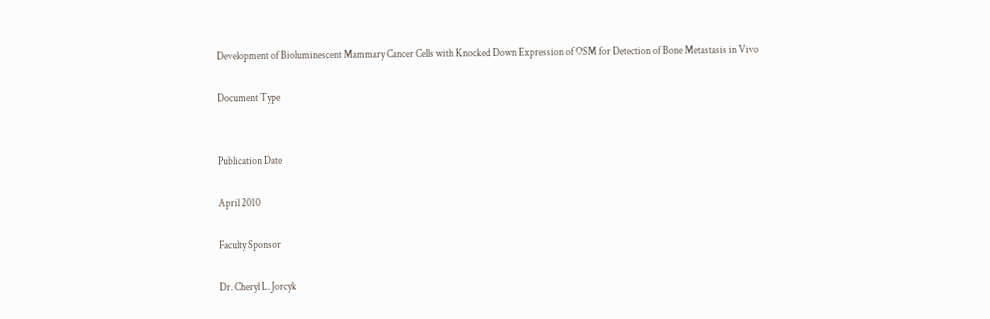Development of Bioluminescent Mammary Cancer Cells with Knocked Down Expression of OSM for Detection of Bone Metastasis in Vivo

Document Type


Publication Date

April 2010

Faculty Sponsor

Dr. Cheryl L. Jorcyk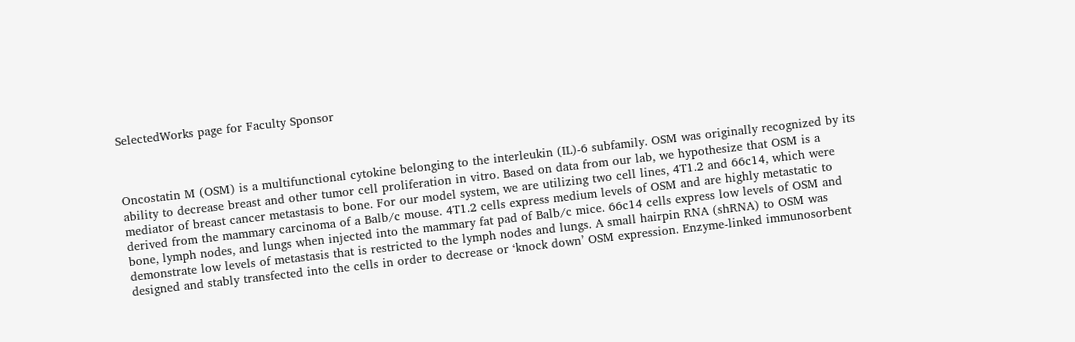SelectedWorks page for Faculty Sponsor



Oncostatin M (OSM) is a multifunctional cytokine belonging to the interleukin (IL)-6 subfamily. OSM was originally recognized by its ability to decrease breast and other tumor cell proliferation in vitro. Based on data from our lab, we hypothesize that OSM is a mediator of breast cancer metastasis to bone. For our model system, we are utilizing two cell lines, 4T1.2 and 66c14, which were derived from the mammary carcinoma of a Balb/c mouse. 4T1.2 cells express medium levels of OSM and are highly metastatic to bone, lymph nodes, and lungs when injected into the mammary fat pad of Balb/c mice. 66c14 cells express low levels of OSM and demonstrate low levels of metastasis that is restricted to the lymph nodes and lungs. A small hairpin RNA (shRNA) to OSM was designed and stably transfected into the cells in order to decrease or ‘knock down’ OSM expression. Enzyme-linked immunosorbent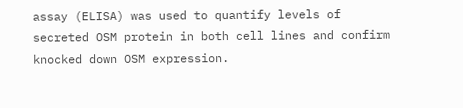assay (ELISA) was used to quantify levels of secreted OSM protein in both cell lines and confirm knocked down OSM expression.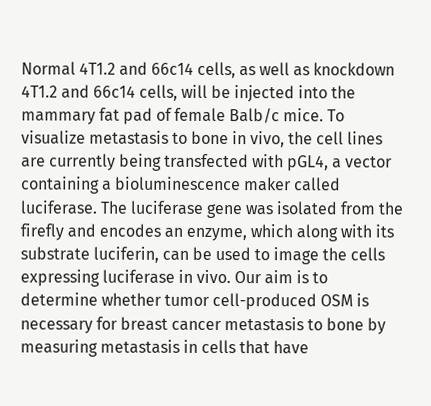Normal 4T1.2 and 66c14 cells, as well as knockdown 4T1.2 and 66c14 cells, will be injected into the mammary fat pad of female Balb/c mice. To visualize metastasis to bone in vivo, the cell lines are currently being transfected with pGL4, a vector containing a bioluminescence maker called luciferase. The luciferase gene was isolated from the firefly and encodes an enzyme, which along with its substrate luciferin, can be used to image the cells expressing luciferase in vivo. Our aim is to determine whether tumor cell-produced OSM is necessary for breast cancer metastasis to bone by measuring metastasis in cells that have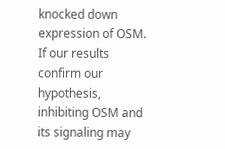knocked down expression of OSM. If our results confirm our hypothesis, inhibiting OSM and its signaling may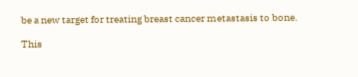be a new target for treating breast cancer metastasis to bone.

This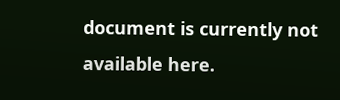document is currently not available here.